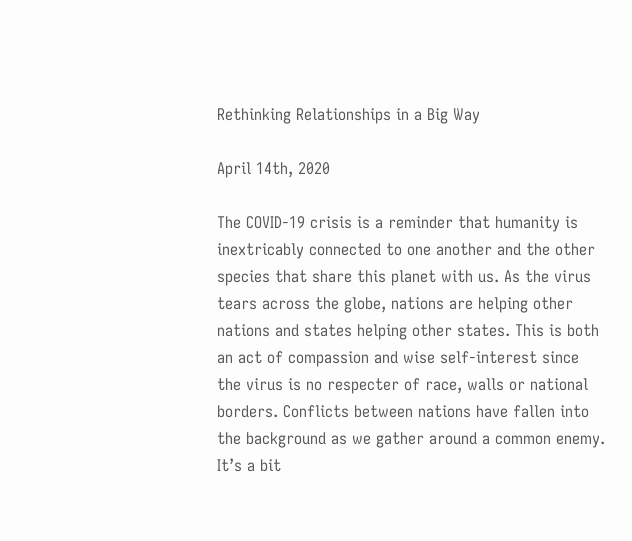Rethinking Relationships in a Big Way

April 14th, 2020

The COVID-19 crisis is a reminder that humanity is inextricably connected to one another and the other species that share this planet with us. As the virus tears across the globe, nations are helping other nations and states helping other states. This is both an act of compassion and wise self-interest since the virus is no respecter of race, walls or national borders. Conflicts between nations have fallen into the background as we gather around a common enemy. It’s a bit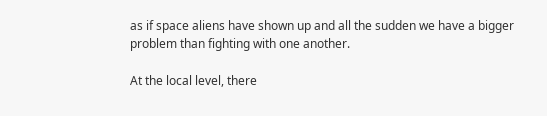as if space aliens have shown up and all the sudden we have a bigger problem than fighting with one another.

At the local level, there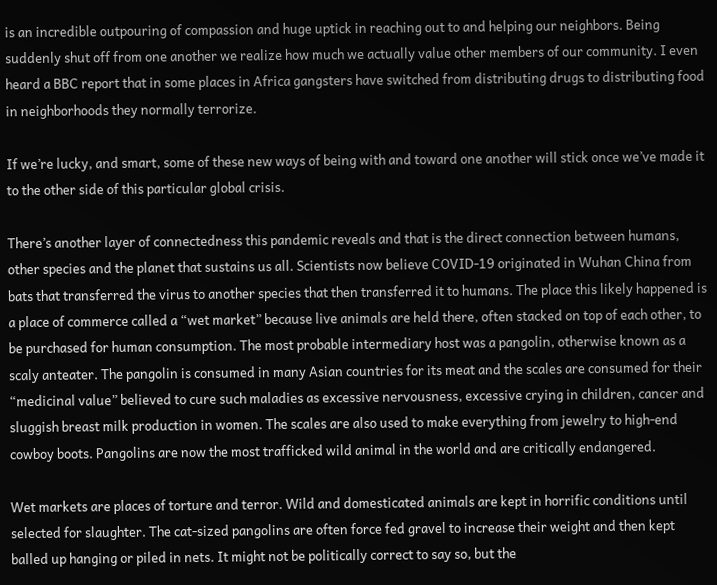is an incredible outpouring of compassion and huge uptick in reaching out to and helping our neighbors. Being suddenly shut off from one another we realize how much we actually value other members of our community. I even heard a BBC report that in some places in Africa gangsters have switched from distributing drugs to distributing food in neighborhoods they normally terrorize.

If we’re lucky, and smart, some of these new ways of being with and toward one another will stick once we’ve made it to the other side of this particular global crisis.

There’s another layer of connectedness this pandemic reveals and that is the direct connection between humans, other species and the planet that sustains us all. Scientists now believe COVID-19 originated in Wuhan China from bats that transferred the virus to another species that then transferred it to humans. The place this likely happened is a place of commerce called a “wet market” because live animals are held there, often stacked on top of each other, to be purchased for human consumption. The most probable intermediary host was a pangolin, otherwise known as a scaly anteater. The pangolin is consumed in many Asian countries for its meat and the scales are consumed for their “medicinal value” believed to cure such maladies as excessive nervousness, excessive crying in children, cancer and sluggish breast milk production in women. The scales are also used to make everything from jewelry to high-end cowboy boots. Pangolins are now the most trafficked wild animal in the world and are critically endangered.

Wet markets are places of torture and terror. Wild and domesticated animals are kept in horrific conditions until selected for slaughter. The cat-sized pangolins are often force fed gravel to increase their weight and then kept balled up hanging or piled in nets. It might not be politically correct to say so, but the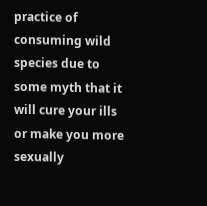practice of consuming wild species due to some myth that it will cure your ills or make you more sexually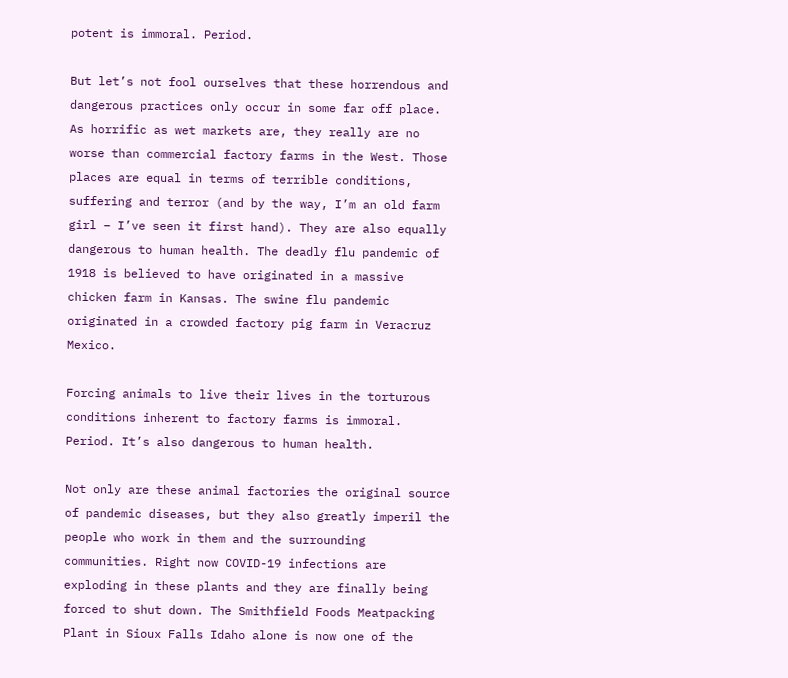potent is immoral. Period.

But let’s not fool ourselves that these horrendous and dangerous practices only occur in some far off place. As horrific as wet markets are, they really are no worse than commercial factory farms in the West. Those places are equal in terms of terrible conditions, suffering and terror (and by the way, I’m an old farm girl – I’ve seen it first hand). They are also equally dangerous to human health. The deadly flu pandemic of 1918 is believed to have originated in a massive chicken farm in Kansas. The swine flu pandemic originated in a crowded factory pig farm in Veracruz Mexico.

Forcing animals to live their lives in the torturous conditions inherent to factory farms is immoral. Period. It’s also dangerous to human health.

Not only are these animal factories the original source of pandemic diseases, but they also greatly imperil the people who work in them and the surrounding communities. Right now COVID-19 infections are exploding in these plants and they are finally being forced to shut down. The Smithfield Foods Meatpacking Plant in Sioux Falls Idaho alone is now one of the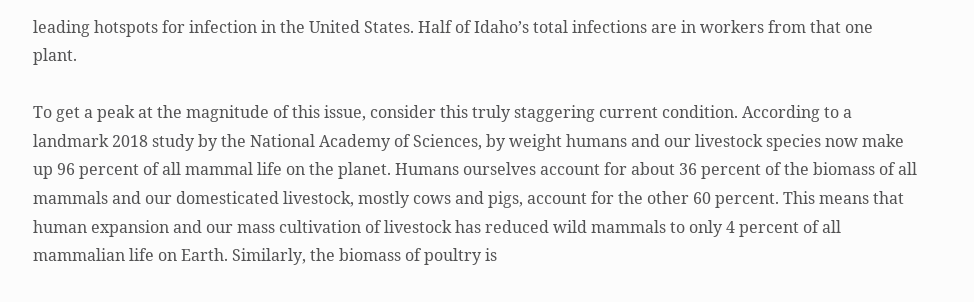leading hotspots for infection in the United States. Half of Idaho’s total infections are in workers from that one plant.

To get a peak at the magnitude of this issue, consider this truly staggering current condition. According to a landmark 2018 study by the National Academy of Sciences, by weight humans and our livestock species now make up 96 percent of all mammal life on the planet. Humans ourselves account for about 36 percent of the biomass of all mammals and our domesticated livestock, mostly cows and pigs, account for the other 60 percent. This means that human expansion and our mass cultivation of livestock has reduced wild mammals to only 4 percent of all mammalian life on Earth. Similarly, the biomass of poultry is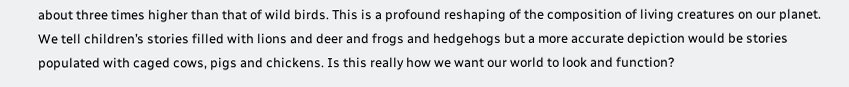about three times higher than that of wild birds. This is a profound reshaping of the composition of living creatures on our planet. We tell children’s stories filled with lions and deer and frogs and hedgehogs but a more accurate depiction would be stories populated with caged cows, pigs and chickens. Is this really how we want our world to look and function?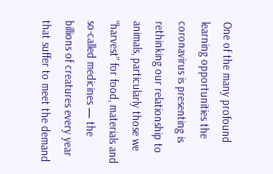One of the many profound learning opportunities the coronavirus is presenting is rethinking our relationship to animals, particularly those we “harvest” for food, materials and so-called medicines — the billions of creatures every year that suffer to meet the demand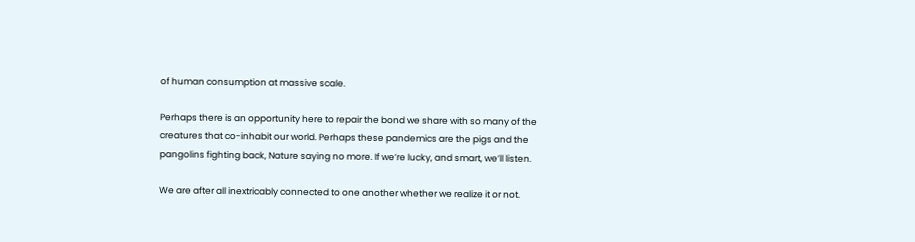of human consumption at massive scale.

Perhaps there is an opportunity here to repair the bond we share with so many of the creatures that co-inhabit our world. Perhaps these pandemics are the pigs and the pangolins fighting back, Nature saying no more. If we’re lucky, and smart, we’ll listen.

We are after all inextricably connected to one another whether we realize it or not.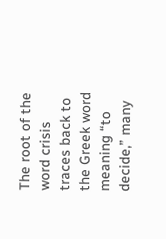The root of the word crisis traces back to the Greek word meaning “to decide,” many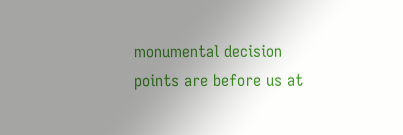monumental decision points are before us at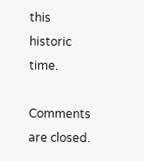this historic time.

Comments are closed.